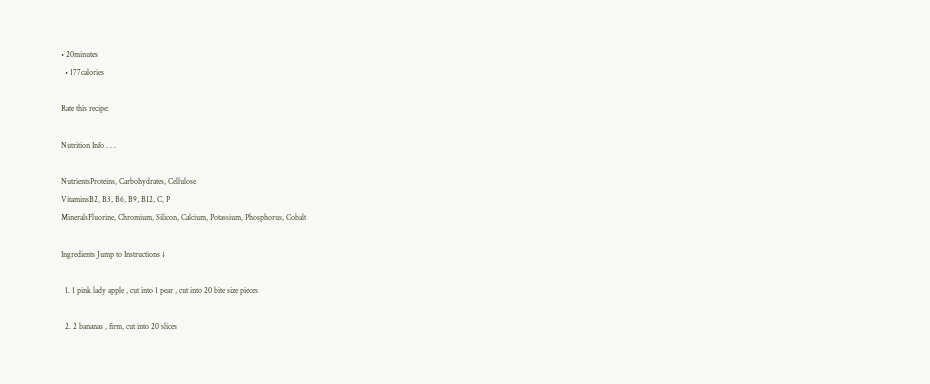• 20minutes
  • 177calories

Rate this recipe:

Nutrition Info . . .

NutrientsProteins, Carbohydrates, Cellulose
VitaminsB2, B3, B6, B9, B12, C, P
MineralsFluorine, Chromium, Silicon, Calcium, Potassium, Phosphorus, Cobalt

Ingredients Jump to Instructions ↓

  1. 1 pink lady apple , cut into 1 pear , cut into 20 bite size pieces

  2. 2 bananas , firm, cut into 20 slices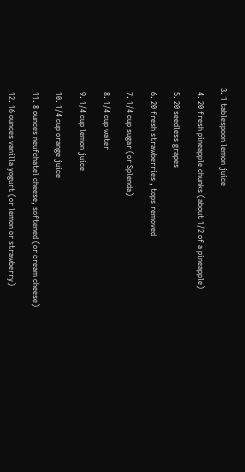3. 1 tablespoon lemon juice

  4. 20 fresh pineapple chunks (about 1/2 of a pineapple)

  5. 20 seedless grapes

  6. 20 fresh strawberries , tops removed

  7. 1/4 cup sugar (or Splenda)

  8. 1/4 cup water

  9. 1/4 cup lemon juice

  10. 1/4 cup orange juice

  11. 8 ounces neufchatel cheese, softened (or cream cheese)

  12. 16 ounces vanilla yogurt (or lemon or strawberry)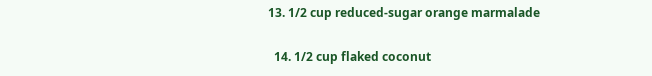13. 1/2 cup reduced-sugar orange marmalade

  14. 1/2 cup flaked coconut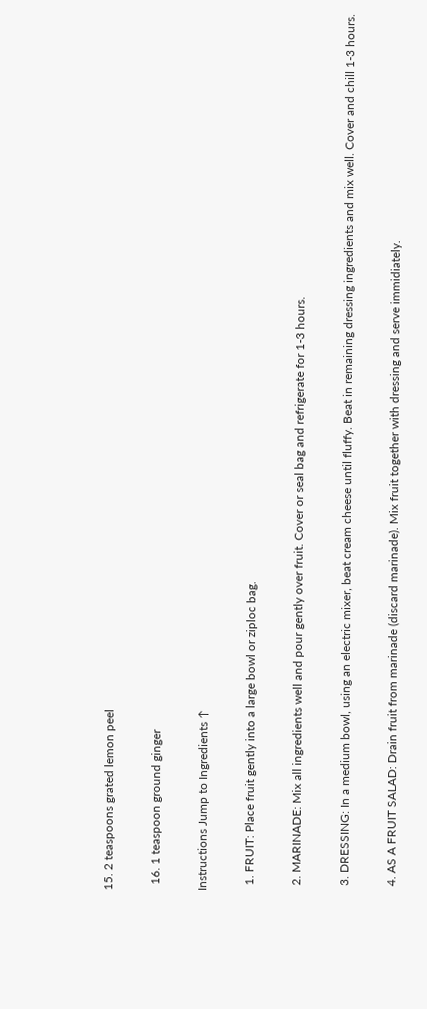15. 2 teaspoons grated lemon peel

  16. 1 teaspoon ground ginger

Instructions Jump to Ingredients ↑

  1. FRUIT: Place fruit gently into a large bowl or ziploc bag.

  2. MARINADE: Mix all ingredients well and pour gently over fruit. Cover or seal bag and refrigerate for 1-3 hours.

  3. DRESSING: In a medium bowl, using an electric mixer, beat cream cheese until fluffy. Beat in remaining dressing ingredients and mix well. Cover and chill 1-3 hours.

  4. AS A FRUIT SALAD: Drain fruit from marinade (discard marinade). Mix fruit together with dressing and serve immidiately.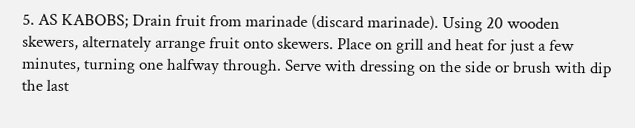5. AS KABOBS; Drain fruit from marinade (discard marinade). Using 20 wooden skewers, alternately arrange fruit onto skewers. Place on grill and heat for just a few minutes, turning one halfway through. Serve with dressing on the side or brush with dip the last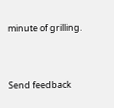minute of grilling.


Send feedback